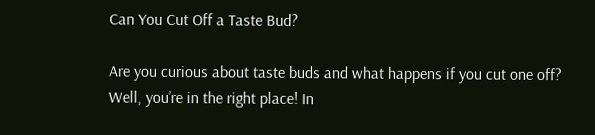Can You Cut Off a Taste Bud?

Are you curious about taste buds and what happens if you cut one off? Well, you’re in the right place! In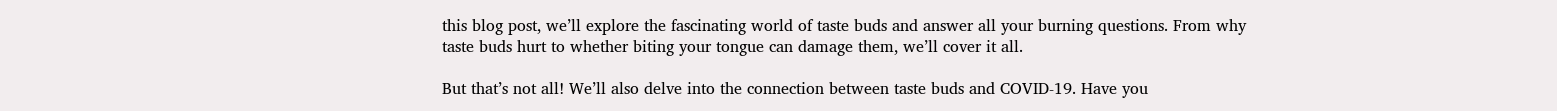this blog post, we’ll explore the fascinating world of taste buds and answer all your burning questions. From why taste buds hurt to whether biting your tongue can damage them, we’ll cover it all.

But that’s not all! We’ll also delve into the connection between taste buds and COVID-19. Have you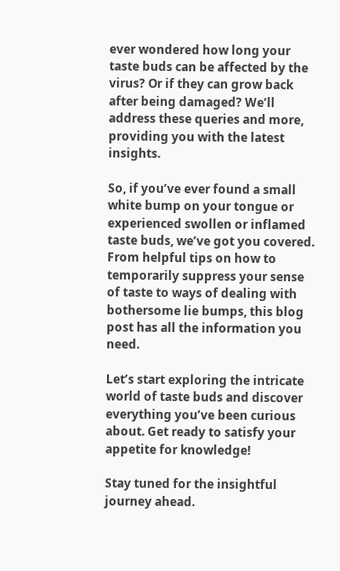ever wondered how long your taste buds can be affected by the virus? Or if they can grow back after being damaged? We’ll address these queries and more, providing you with the latest insights.

So, if you’ve ever found a small white bump on your tongue or experienced swollen or inflamed taste buds, we’ve got you covered. From helpful tips on how to temporarily suppress your sense of taste to ways of dealing with bothersome lie bumps, this blog post has all the information you need.

Let’s start exploring the intricate world of taste buds and discover everything you’ve been curious about. Get ready to satisfy your appetite for knowledge!

Stay tuned for the insightful journey ahead.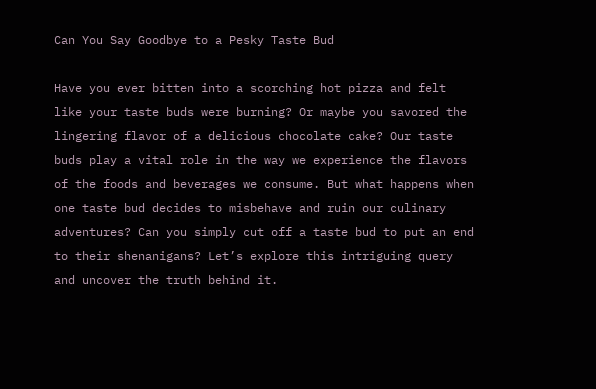Can You Say Goodbye to a Pesky Taste Bud

Have you ever bitten into a scorching hot pizza and felt like your taste buds were burning? Or maybe you savored the lingering flavor of a delicious chocolate cake? Our taste buds play a vital role in the way we experience the flavors of the foods and beverages we consume. But what happens when one taste bud decides to misbehave and ruin our culinary adventures? Can you simply cut off a taste bud to put an end to their shenanigans? Let’s explore this intriguing query and uncover the truth behind it.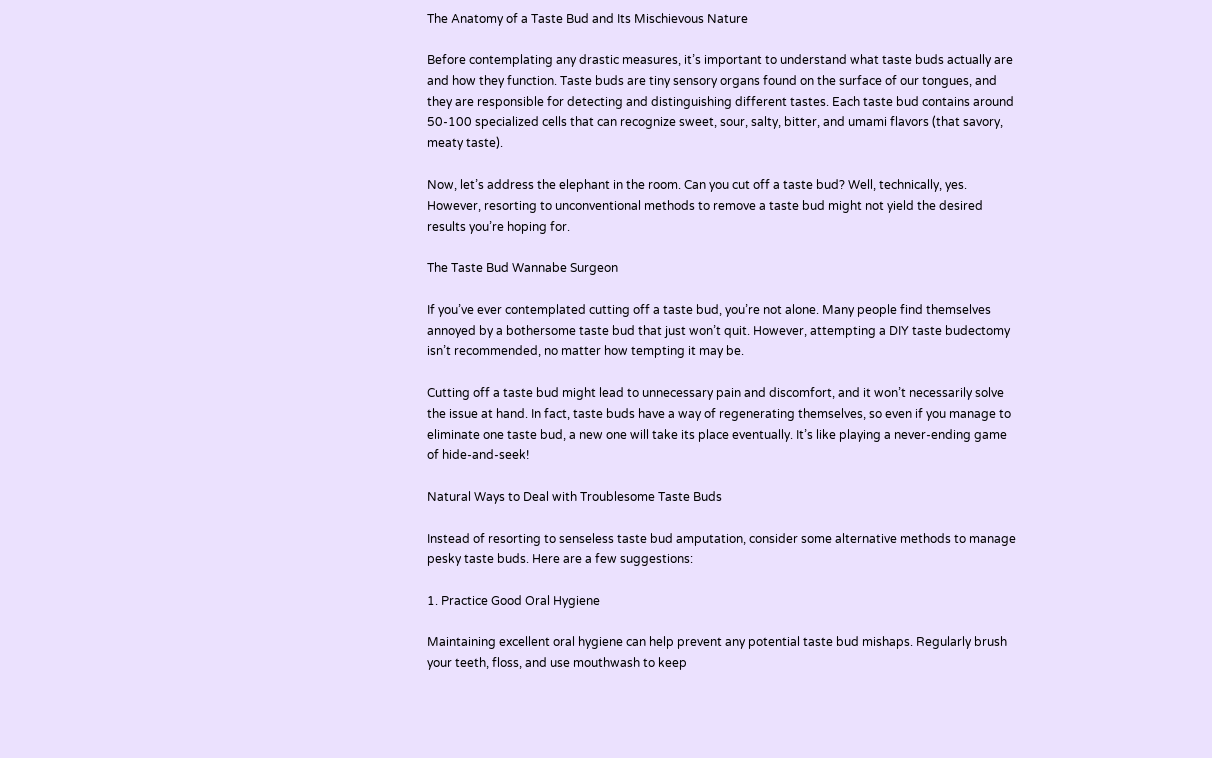The Anatomy of a Taste Bud and Its Mischievous Nature

Before contemplating any drastic measures, it’s important to understand what taste buds actually are and how they function. Taste buds are tiny sensory organs found on the surface of our tongues, and they are responsible for detecting and distinguishing different tastes. Each taste bud contains around 50-100 specialized cells that can recognize sweet, sour, salty, bitter, and umami flavors (that savory, meaty taste).

Now, let’s address the elephant in the room. Can you cut off a taste bud? Well, technically, yes. However, resorting to unconventional methods to remove a taste bud might not yield the desired results you’re hoping for.

The Taste Bud Wannabe Surgeon

If you’ve ever contemplated cutting off a taste bud, you’re not alone. Many people find themselves annoyed by a bothersome taste bud that just won’t quit. However, attempting a DIY taste budectomy isn’t recommended, no matter how tempting it may be.

Cutting off a taste bud might lead to unnecessary pain and discomfort, and it won’t necessarily solve the issue at hand. In fact, taste buds have a way of regenerating themselves, so even if you manage to eliminate one taste bud, a new one will take its place eventually. It’s like playing a never-ending game of hide-and-seek!

Natural Ways to Deal with Troublesome Taste Buds

Instead of resorting to senseless taste bud amputation, consider some alternative methods to manage pesky taste buds. Here are a few suggestions:

1. Practice Good Oral Hygiene

Maintaining excellent oral hygiene can help prevent any potential taste bud mishaps. Regularly brush your teeth, floss, and use mouthwash to keep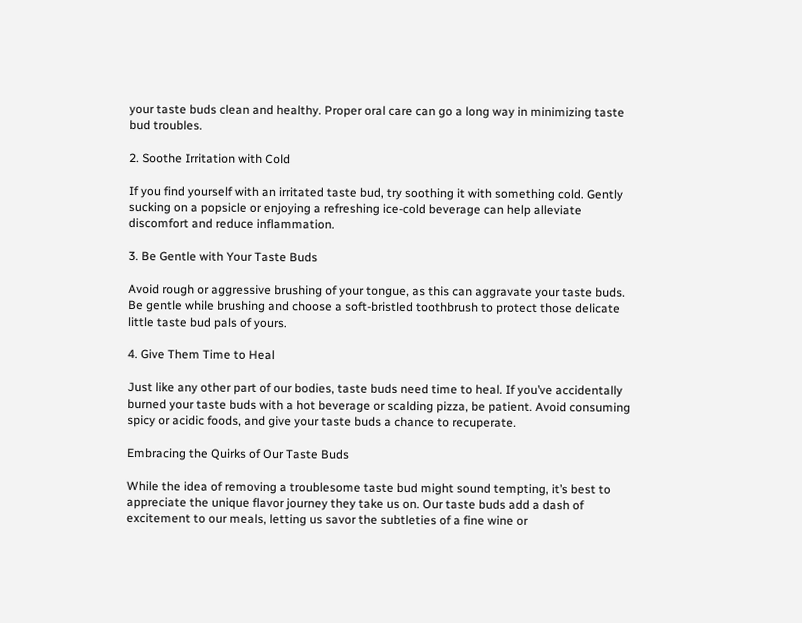your taste buds clean and healthy. Proper oral care can go a long way in minimizing taste bud troubles.

2. Soothe Irritation with Cold

If you find yourself with an irritated taste bud, try soothing it with something cold. Gently sucking on a popsicle or enjoying a refreshing ice-cold beverage can help alleviate discomfort and reduce inflammation.

3. Be Gentle with Your Taste Buds

Avoid rough or aggressive brushing of your tongue, as this can aggravate your taste buds. Be gentle while brushing and choose a soft-bristled toothbrush to protect those delicate little taste bud pals of yours.

4. Give Them Time to Heal

Just like any other part of our bodies, taste buds need time to heal. If you’ve accidentally burned your taste buds with a hot beverage or scalding pizza, be patient. Avoid consuming spicy or acidic foods, and give your taste buds a chance to recuperate.

Embracing the Quirks of Our Taste Buds

While the idea of removing a troublesome taste bud might sound tempting, it’s best to appreciate the unique flavor journey they take us on. Our taste buds add a dash of excitement to our meals, letting us savor the subtleties of a fine wine or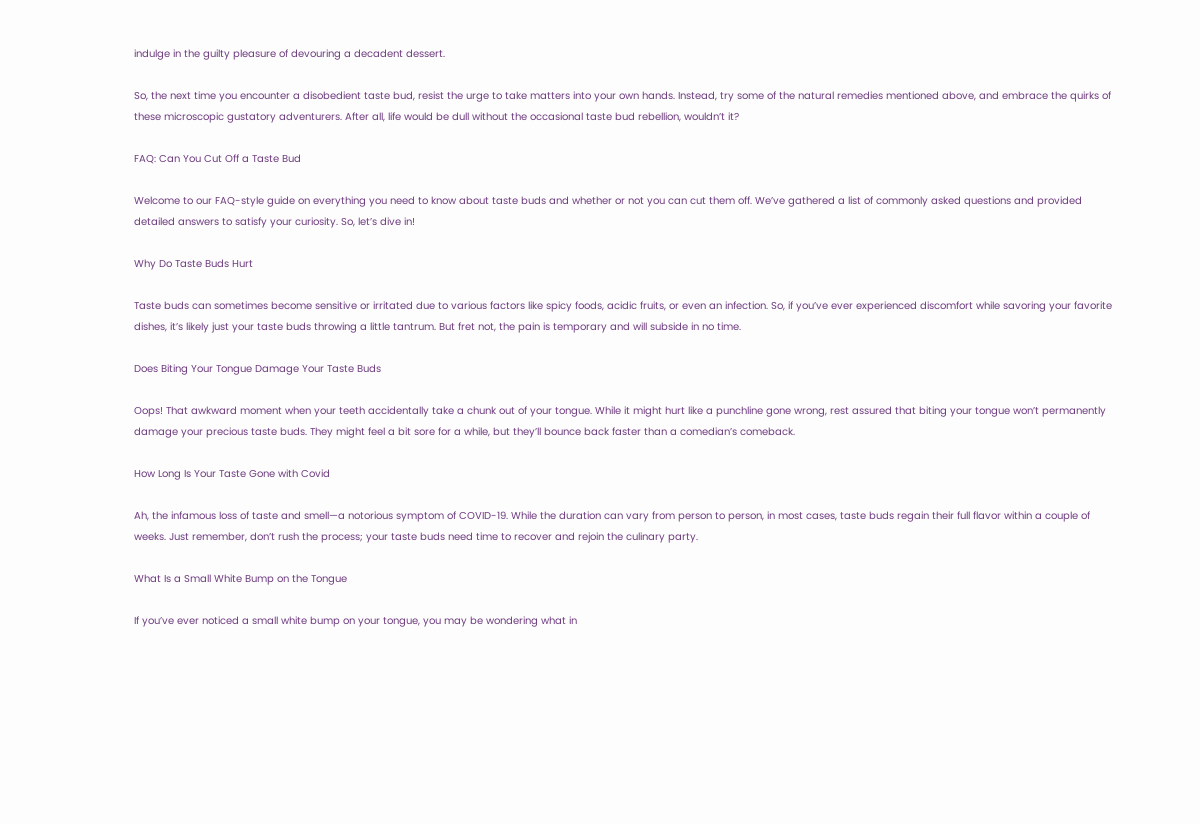indulge in the guilty pleasure of devouring a decadent dessert.

So, the next time you encounter a disobedient taste bud, resist the urge to take matters into your own hands. Instead, try some of the natural remedies mentioned above, and embrace the quirks of these microscopic gustatory adventurers. After all, life would be dull without the occasional taste bud rebellion, wouldn’t it?

FAQ: Can You Cut Off a Taste Bud

Welcome to our FAQ-style guide on everything you need to know about taste buds and whether or not you can cut them off. We’ve gathered a list of commonly asked questions and provided detailed answers to satisfy your curiosity. So, let’s dive in!

Why Do Taste Buds Hurt

Taste buds can sometimes become sensitive or irritated due to various factors like spicy foods, acidic fruits, or even an infection. So, if you’ve ever experienced discomfort while savoring your favorite dishes, it’s likely just your taste buds throwing a little tantrum. But fret not, the pain is temporary and will subside in no time.

Does Biting Your Tongue Damage Your Taste Buds

Oops! That awkward moment when your teeth accidentally take a chunk out of your tongue. While it might hurt like a punchline gone wrong, rest assured that biting your tongue won’t permanently damage your precious taste buds. They might feel a bit sore for a while, but they’ll bounce back faster than a comedian’s comeback.

How Long Is Your Taste Gone with Covid

Ah, the infamous loss of taste and smell—a notorious symptom of COVID-19. While the duration can vary from person to person, in most cases, taste buds regain their full flavor within a couple of weeks. Just remember, don’t rush the process; your taste buds need time to recover and rejoin the culinary party.

What Is a Small White Bump on the Tongue

If you’ve ever noticed a small white bump on your tongue, you may be wondering what in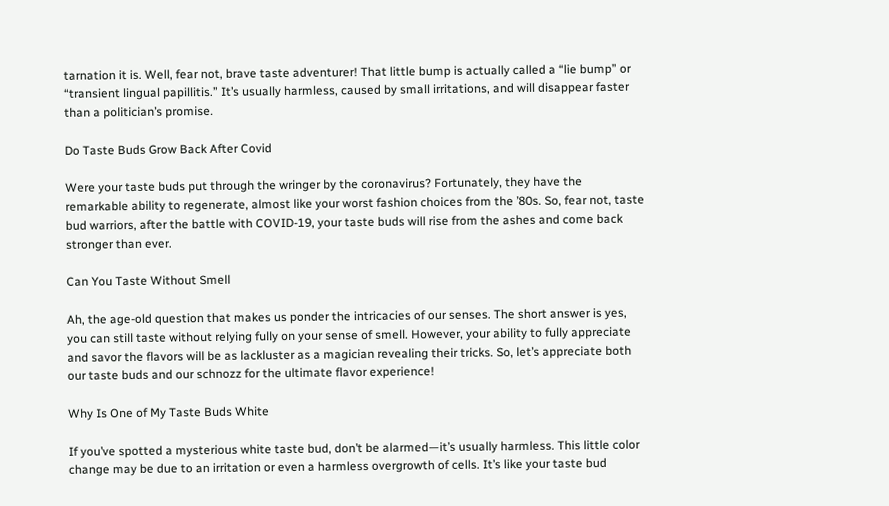tarnation it is. Well, fear not, brave taste adventurer! That little bump is actually called a “lie bump” or “transient lingual papillitis.” It’s usually harmless, caused by small irritations, and will disappear faster than a politician’s promise.

Do Taste Buds Grow Back After Covid

Were your taste buds put through the wringer by the coronavirus? Fortunately, they have the remarkable ability to regenerate, almost like your worst fashion choices from the ’80s. So, fear not, taste bud warriors, after the battle with COVID-19, your taste buds will rise from the ashes and come back stronger than ever.

Can You Taste Without Smell

Ah, the age-old question that makes us ponder the intricacies of our senses. The short answer is yes, you can still taste without relying fully on your sense of smell. However, your ability to fully appreciate and savor the flavors will be as lackluster as a magician revealing their tricks. So, let’s appreciate both our taste buds and our schnozz for the ultimate flavor experience!

Why Is One of My Taste Buds White

If you’ve spotted a mysterious white taste bud, don’t be alarmed—it’s usually harmless. This little color change may be due to an irritation or even a harmless overgrowth of cells. It’s like your taste bud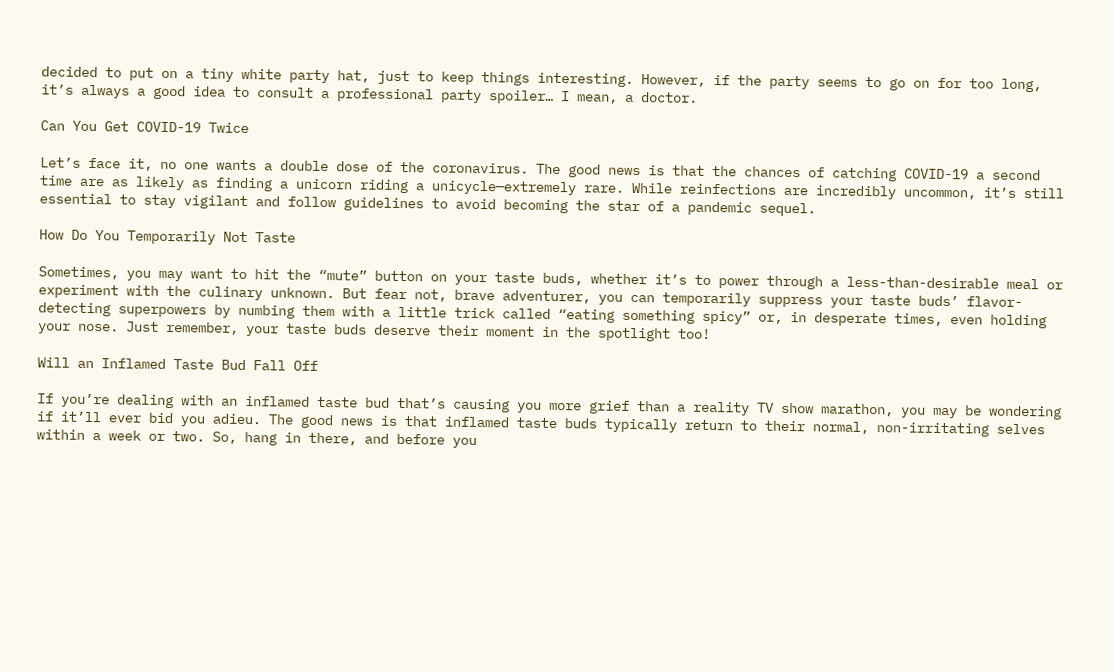decided to put on a tiny white party hat, just to keep things interesting. However, if the party seems to go on for too long, it’s always a good idea to consult a professional party spoiler… I mean, a doctor.

Can You Get COVID-19 Twice

Let’s face it, no one wants a double dose of the coronavirus. The good news is that the chances of catching COVID-19 a second time are as likely as finding a unicorn riding a unicycle—extremely rare. While reinfections are incredibly uncommon, it’s still essential to stay vigilant and follow guidelines to avoid becoming the star of a pandemic sequel.

How Do You Temporarily Not Taste

Sometimes, you may want to hit the “mute” button on your taste buds, whether it’s to power through a less-than-desirable meal or experiment with the culinary unknown. But fear not, brave adventurer, you can temporarily suppress your taste buds’ flavor-detecting superpowers by numbing them with a little trick called “eating something spicy” or, in desperate times, even holding your nose. Just remember, your taste buds deserve their moment in the spotlight too!

Will an Inflamed Taste Bud Fall Off

If you’re dealing with an inflamed taste bud that’s causing you more grief than a reality TV show marathon, you may be wondering if it’ll ever bid you adieu. The good news is that inflamed taste buds typically return to their normal, non-irritating selves within a week or two. So, hang in there, and before you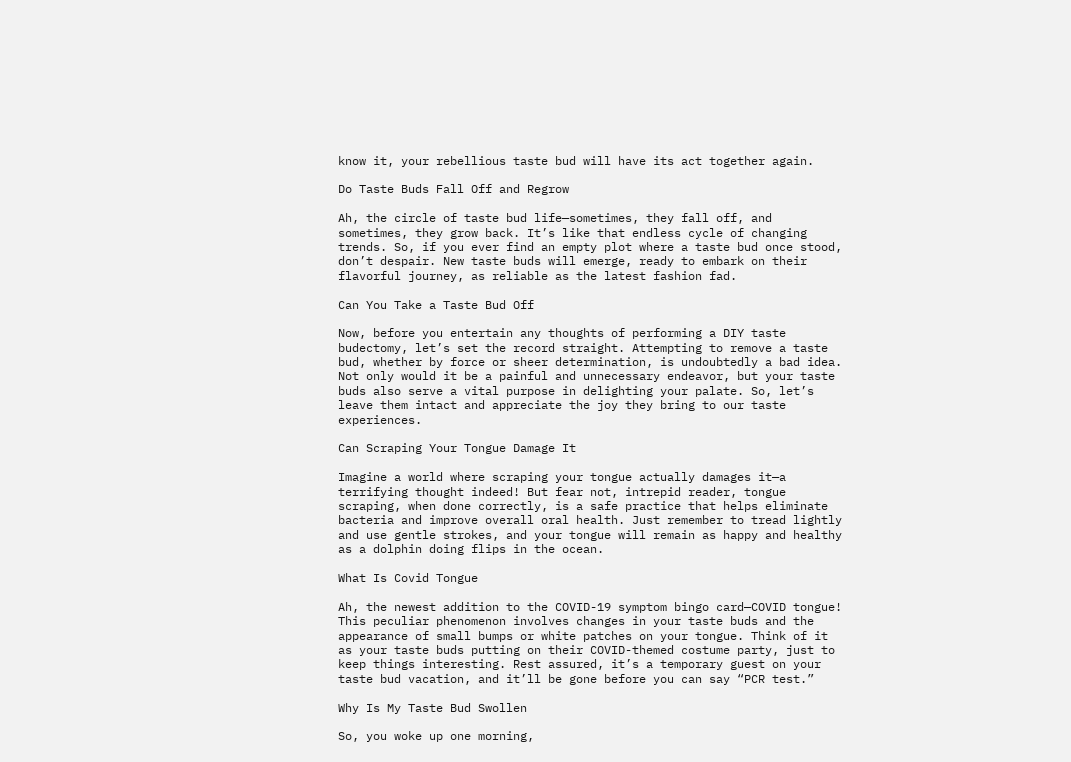know it, your rebellious taste bud will have its act together again.

Do Taste Buds Fall Off and Regrow

Ah, the circle of taste bud life—sometimes, they fall off, and sometimes, they grow back. It’s like that endless cycle of changing trends. So, if you ever find an empty plot where a taste bud once stood, don’t despair. New taste buds will emerge, ready to embark on their flavorful journey, as reliable as the latest fashion fad.

Can You Take a Taste Bud Off

Now, before you entertain any thoughts of performing a DIY taste budectomy, let’s set the record straight. Attempting to remove a taste bud, whether by force or sheer determination, is undoubtedly a bad idea. Not only would it be a painful and unnecessary endeavor, but your taste buds also serve a vital purpose in delighting your palate. So, let’s leave them intact and appreciate the joy they bring to our taste experiences.

Can Scraping Your Tongue Damage It

Imagine a world where scraping your tongue actually damages it—a terrifying thought indeed! But fear not, intrepid reader, tongue scraping, when done correctly, is a safe practice that helps eliminate bacteria and improve overall oral health. Just remember to tread lightly and use gentle strokes, and your tongue will remain as happy and healthy as a dolphin doing flips in the ocean.

What Is Covid Tongue

Ah, the newest addition to the COVID-19 symptom bingo card—COVID tongue! This peculiar phenomenon involves changes in your taste buds and the appearance of small bumps or white patches on your tongue. Think of it as your taste buds putting on their COVID-themed costume party, just to keep things interesting. Rest assured, it’s a temporary guest on your taste bud vacation, and it’ll be gone before you can say “PCR test.”

Why Is My Taste Bud Swollen

So, you woke up one morning,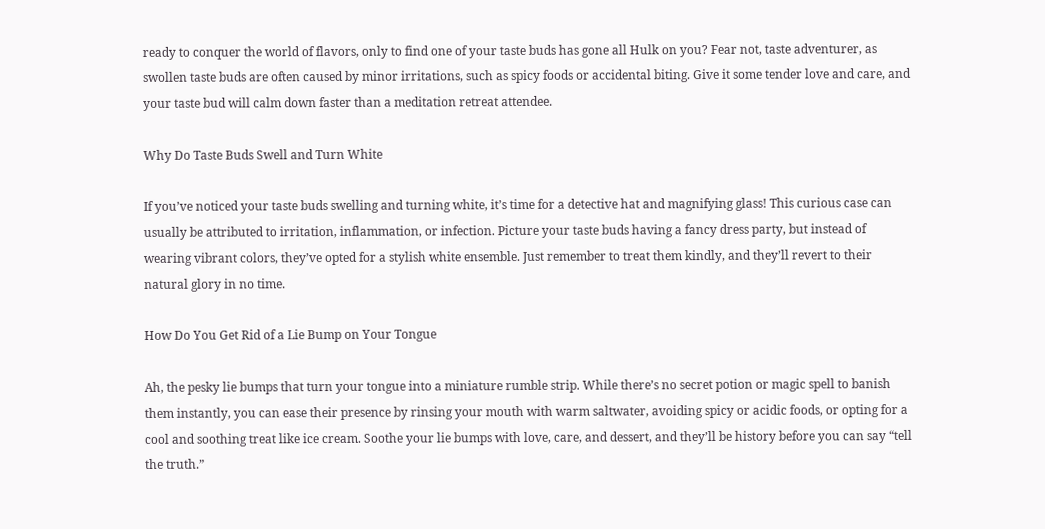ready to conquer the world of flavors, only to find one of your taste buds has gone all Hulk on you? Fear not, taste adventurer, as swollen taste buds are often caused by minor irritations, such as spicy foods or accidental biting. Give it some tender love and care, and your taste bud will calm down faster than a meditation retreat attendee.

Why Do Taste Buds Swell and Turn White

If you’ve noticed your taste buds swelling and turning white, it’s time for a detective hat and magnifying glass! This curious case can usually be attributed to irritation, inflammation, or infection. Picture your taste buds having a fancy dress party, but instead of wearing vibrant colors, they’ve opted for a stylish white ensemble. Just remember to treat them kindly, and they’ll revert to their natural glory in no time.

How Do You Get Rid of a Lie Bump on Your Tongue

Ah, the pesky lie bumps that turn your tongue into a miniature rumble strip. While there’s no secret potion or magic spell to banish them instantly, you can ease their presence by rinsing your mouth with warm saltwater, avoiding spicy or acidic foods, or opting for a cool and soothing treat like ice cream. Soothe your lie bumps with love, care, and dessert, and they’ll be history before you can say “tell the truth.”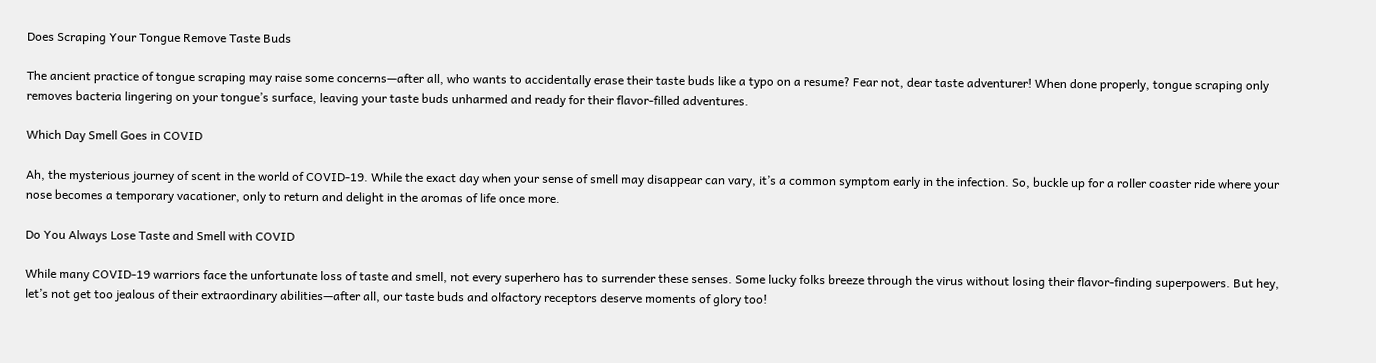Does Scraping Your Tongue Remove Taste Buds

The ancient practice of tongue scraping may raise some concerns—after all, who wants to accidentally erase their taste buds like a typo on a resume? Fear not, dear taste adventurer! When done properly, tongue scraping only removes bacteria lingering on your tongue’s surface, leaving your taste buds unharmed and ready for their flavor-filled adventures.

Which Day Smell Goes in COVID

Ah, the mysterious journey of scent in the world of COVID-19. While the exact day when your sense of smell may disappear can vary, it’s a common symptom early in the infection. So, buckle up for a roller coaster ride where your nose becomes a temporary vacationer, only to return and delight in the aromas of life once more.

Do You Always Lose Taste and Smell with COVID

While many COVID-19 warriors face the unfortunate loss of taste and smell, not every superhero has to surrender these senses. Some lucky folks breeze through the virus without losing their flavor-finding superpowers. But hey, let’s not get too jealous of their extraordinary abilities—after all, our taste buds and olfactory receptors deserve moments of glory too!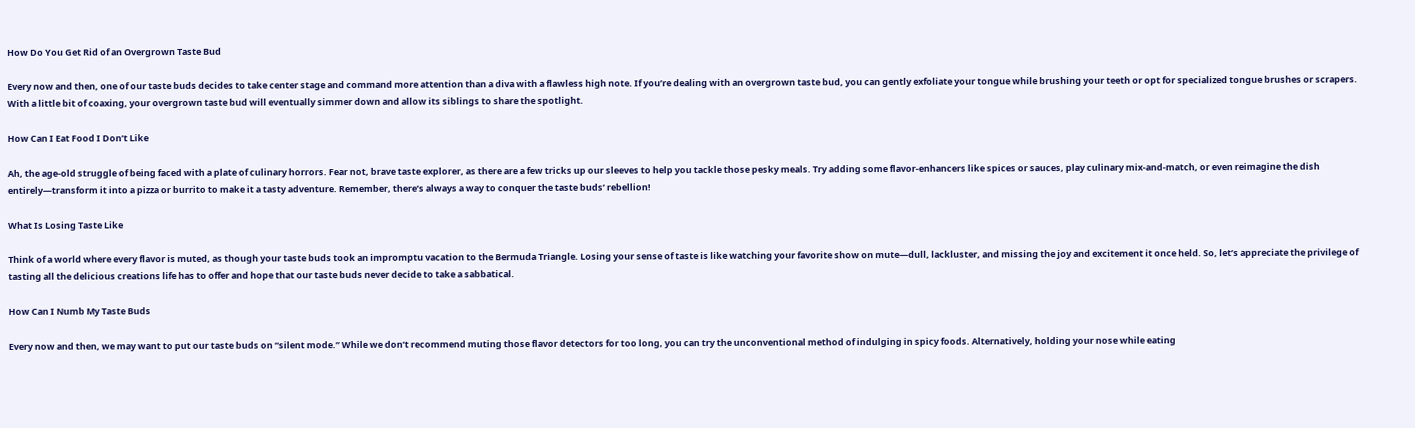How Do You Get Rid of an Overgrown Taste Bud

Every now and then, one of our taste buds decides to take center stage and command more attention than a diva with a flawless high note. If you’re dealing with an overgrown taste bud, you can gently exfoliate your tongue while brushing your teeth or opt for specialized tongue brushes or scrapers. With a little bit of coaxing, your overgrown taste bud will eventually simmer down and allow its siblings to share the spotlight.

How Can I Eat Food I Don’t Like

Ah, the age-old struggle of being faced with a plate of culinary horrors. Fear not, brave taste explorer, as there are a few tricks up our sleeves to help you tackle those pesky meals. Try adding some flavor-enhancers like spices or sauces, play culinary mix-and-match, or even reimagine the dish entirely—transform it into a pizza or burrito to make it a tasty adventure. Remember, there’s always a way to conquer the taste buds’ rebellion!

What Is Losing Taste Like

Think of a world where every flavor is muted, as though your taste buds took an impromptu vacation to the Bermuda Triangle. Losing your sense of taste is like watching your favorite show on mute—dull, lackluster, and missing the joy and excitement it once held. So, let’s appreciate the privilege of tasting all the delicious creations life has to offer and hope that our taste buds never decide to take a sabbatical.

How Can I Numb My Taste Buds

Every now and then, we may want to put our taste buds on “silent mode.” While we don’t recommend muting those flavor detectors for too long, you can try the unconventional method of indulging in spicy foods. Alternatively, holding your nose while eating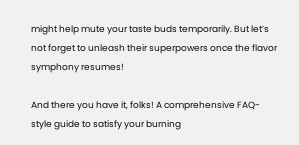might help mute your taste buds temporarily. But let’s not forget to unleash their superpowers once the flavor symphony resumes!

And there you have it, folks! A comprehensive FAQ-style guide to satisfy your burning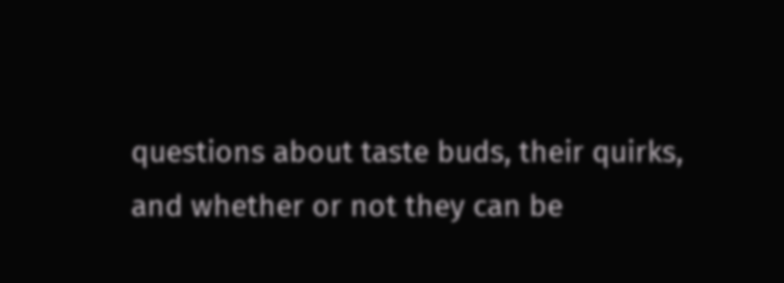questions about taste buds, their quirks, and whether or not they can be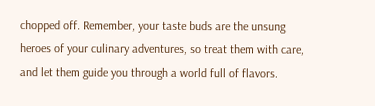chopped off. Remember, your taste buds are the unsung heroes of your culinary adventures, so treat them with care, and let them guide you through a world full of flavors.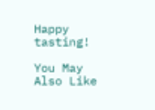Happy tasting!

You May Also Like